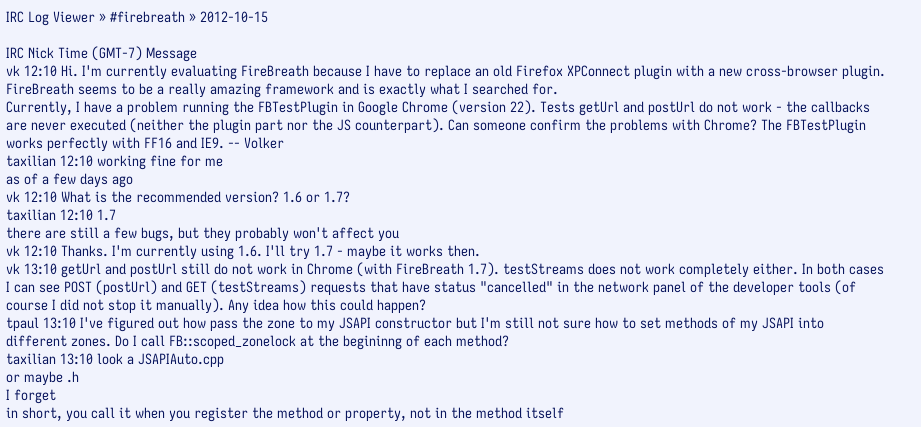IRC Log Viewer » #firebreath » 2012-10-15

IRC Nick Time (GMT-7) Message
vk 12:10 Hi. I'm currently evaluating FireBreath because I have to replace an old Firefox XPConnect plugin with a new cross-browser plugin. FireBreath seems to be a really amazing framework and is exactly what I searched for.
Currently, I have a problem running the FBTestPlugin in Google Chrome (version 22). Tests getUrl and postUrl do not work - the callbacks are never executed (neither the plugin part nor the JS counterpart). Can someone confirm the problems with Chrome? The FBTestPlugin works perfectly with FF16 and IE9. -- Volker
taxilian 12:10 working fine for me
as of a few days ago
vk 12:10 What is the recommended version? 1.6 or 1.7?
taxilian 12:10 1.7
there are still a few bugs, but they probably won't affect you
vk 12:10 Thanks. I'm currently using 1.6. I'll try 1.7 - maybe it works then.
vk 13:10 getUrl and postUrl still do not work in Chrome (with FireBreath 1.7). testStreams does not work completely either. In both cases I can see POST (postUrl) and GET (testStreams) requests that have status "cancelled" in the network panel of the developer tools (of course I did not stop it manually). Any idea how this could happen?
tpaul 13:10 I've figured out how pass the zone to my JSAPI constructor but I'm still not sure how to set methods of my JSAPI into different zones. Do I call FB::scoped_zonelock at the begininng of each method?
taxilian 13:10 look a JSAPIAuto.cpp
or maybe .h
I forget
in short, you call it when you register the method or property, not in the method itself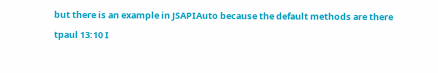but there is an example in JSAPIAuto because the default methods are there
tpaul 13:10 I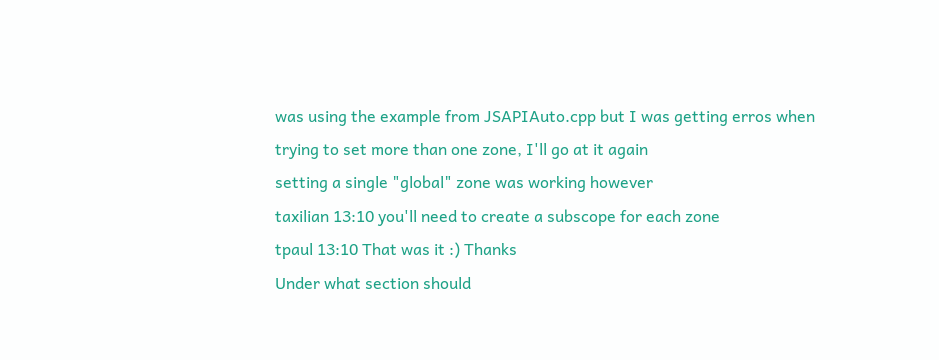was using the example from JSAPIAuto.cpp but I was getting erros when trying to set more than one zone, I'll go at it again
setting a single "global" zone was working however
taxilian 13:10 you'll need to create a subscope for each zone
tpaul 13:10 That was it :) Thanks
Under what section should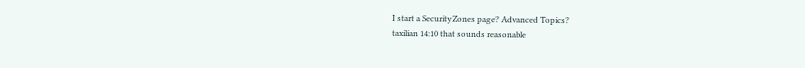I start a SecurityZones page? Advanced Topics?
taxilian 14:10 that sounds reasonable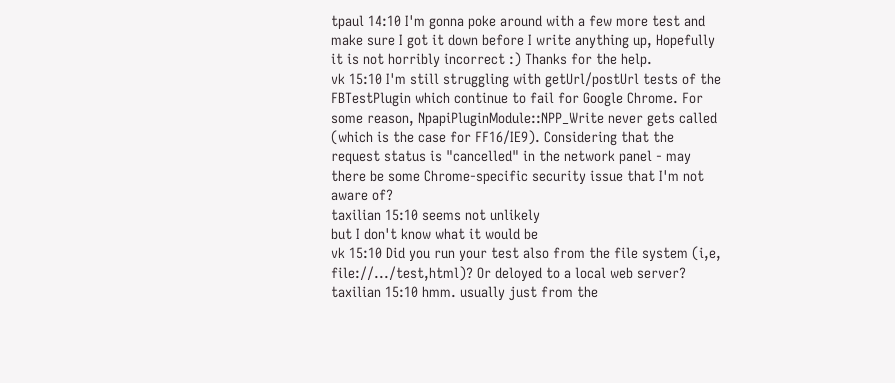tpaul 14:10 I'm gonna poke around with a few more test and make sure I got it down before I write anything up, Hopefully it is not horribly incorrect :) Thanks for the help.
vk 15:10 I'm still struggling with getUrl/postUrl tests of the FBTestPlugin which continue to fail for Google Chrome. For some reason, NpapiPluginModule::NPP_Write never gets called (which is the case for FF16/IE9). Considering that the request status is "cancelled" in the network panel - may there be some Chrome-specific security issue that I'm not aware of?
taxilian 15:10 seems not unlikely
but I don't know what it would be
vk 15:10 Did you run your test also from the file system (i,e, file://.../test,html)? Or deloyed to a local web server?
taxilian 15:10 hmm. usually just from the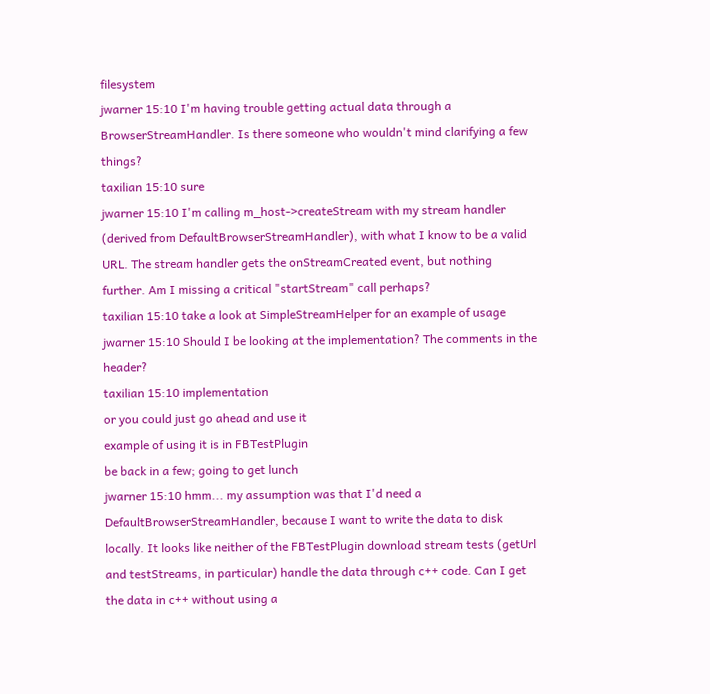filesystem
jwarner 15:10 I'm having trouble getting actual data through a BrowserStreamHandler. Is there someone who wouldn't mind clarifying a few things?
taxilian 15:10 sure
jwarner 15:10 I'm calling m_host->createStream with my stream handler (derived from DefaultBrowserStreamHandler), with what I know to be a valid URL. The stream handler gets the onStreamCreated event, but nothing further. Am I missing a critical "startStream" call perhaps?
taxilian 15:10 take a look at SimpleStreamHelper for an example of usage
jwarner 15:10 Should I be looking at the implementation? The comments in the header?
taxilian 15:10 implementation
or you could just go ahead and use it
example of using it is in FBTestPlugin
be back in a few; going to get lunch
jwarner 15:10 hmm... my assumption was that I'd need a DefaultBrowserStreamHandler, because I want to write the data to disk locally. It looks like neither of the FBTestPlugin download stream tests (getUrl and testStreams, in particular) handle the data through c++ code. Can I get the data in c++ without using a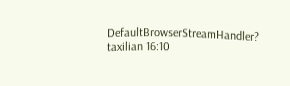DefaultBrowserStreamHandler?
taxilian 16:10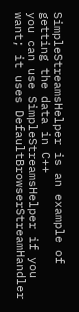SimpleStreamsHelper is an example of getting the data in C++
you can use SimpleStreamsHelper if you want; it uses DefaultBrowserStreamHandler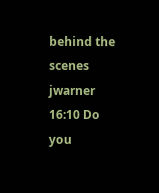behind the scenes
jwarner 16:10 Do you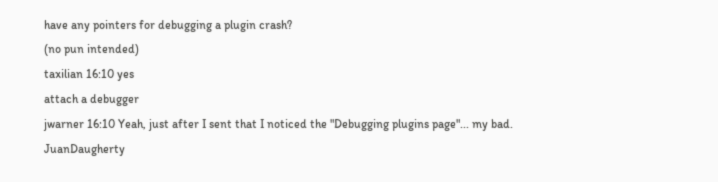have any pointers for debugging a plugin crash?
(no pun intended)
taxilian 16:10 yes
attach a debugger
jwarner 16:10 Yeah, just after I sent that I noticed the "Debugging plugins page"... my bad.
JuanDaugherty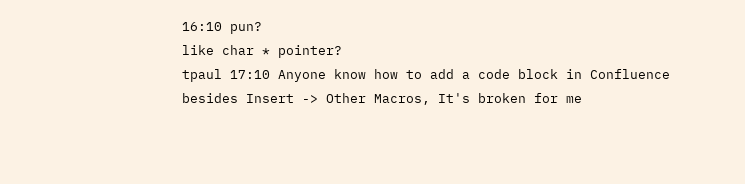16:10 pun?
like char * pointer?
tpaul 17:10 Anyone know how to add a code block in Confluence besides Insert -> Other Macros, It's broken for me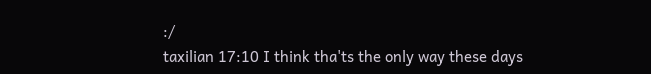:/
taxilian 17:10 I think tha'ts the only way these days